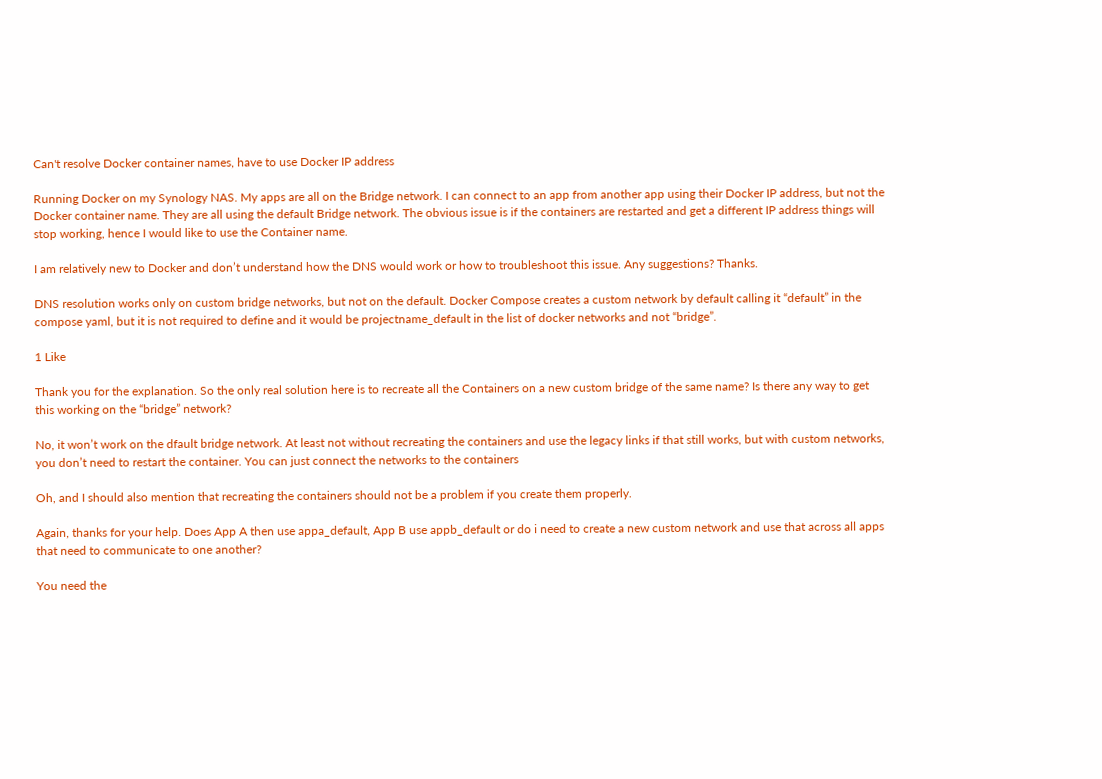Can't resolve Docker container names, have to use Docker IP address

Running Docker on my Synology NAS. My apps are all on the Bridge network. I can connect to an app from another app using their Docker IP address, but not the Docker container name. They are all using the default Bridge network. The obvious issue is if the containers are restarted and get a different IP address things will stop working, hence I would like to use the Container name.

I am relatively new to Docker and don’t understand how the DNS would work or how to troubleshoot this issue. Any suggestions? Thanks.

DNS resolution works only on custom bridge networks, but not on the default. Docker Compose creates a custom network by default calling it “default” in the compose yaml, but it is not required to define and it would be projectname_default in the list of docker networks and not “bridge”.

1 Like

Thank you for the explanation. So the only real solution here is to recreate all the Containers on a new custom bridge of the same name? Is there any way to get this working on the “bridge” network?

No, it won’t work on the dfault bridge network. At least not without recreating the containers and use the legacy links if that still works, but with custom networks, you don’t need to restart the container. You can just connect the networks to the containers

Oh, and I should also mention that recreating the containers should not be a problem if you create them properly.

Again, thanks for your help. Does App A then use appa_default, App B use appb_default or do i need to create a new custom network and use that across all apps that need to communicate to one another?

You need the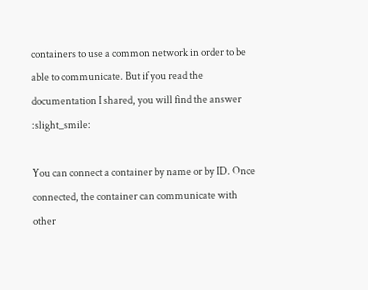containers to use a common network in order to be able to communicate. But if you read the documentation I shared, you will find the answer :slight_smile:

You can connect a container by name or by ID. Once connected, the container can communicate with other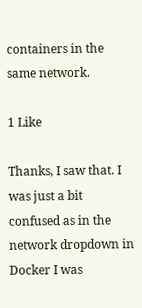containers in the same network.

1 Like

Thanks, I saw that. I was just a bit confused as in the network dropdown in Docker I was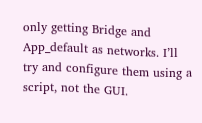only getting Bridge and App_default as networks. I’ll try and configure them using a script, not the GUI.